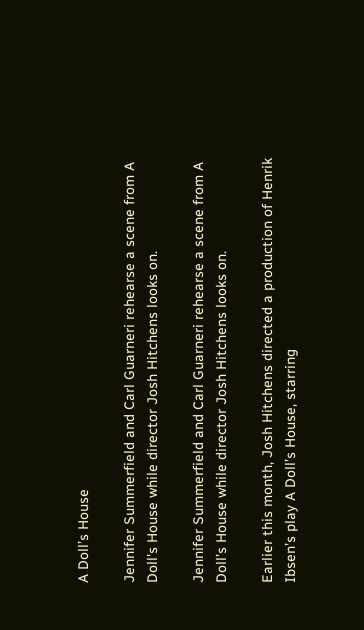A Doll’s House

Jennifer Summerfield and Carl Guarneri rehearse a scene from A Doll's House while director Josh Hitchens looks on.

Jennifer Summerfield and Carl Guarneri rehearse a scene from A Doll’s House while director Josh Hitchens looks on.

Earlier this month, Josh Hitchens directed a production of Henrik Ibsen’s play A Doll’s House, starring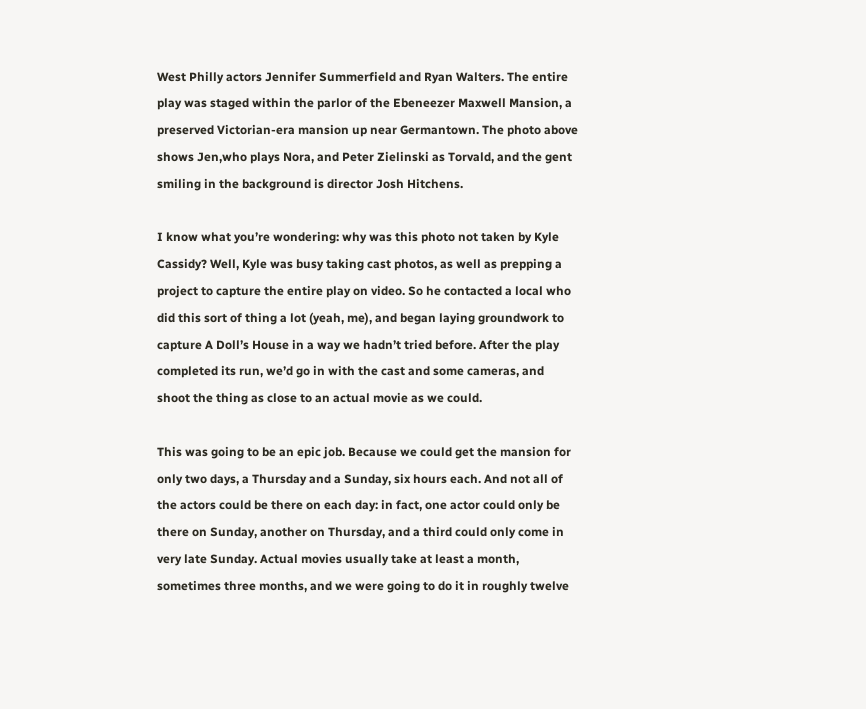West Philly actors Jennifer Summerfield and Ryan Walters. The entire play was staged within the parlor of the Ebeneezer Maxwell Mansion, a preserved Victorian-era mansion up near Germantown. The photo above shows Jen,who plays Nora, and Peter Zielinski as Torvald, and the gent smiling in the background is director Josh Hitchens.

I know what you’re wondering: why was this photo not taken by Kyle Cassidy? Well, Kyle was busy taking cast photos, as well as prepping a project to capture the entire play on video. So he contacted a local who did this sort of thing a lot (yeah, me), and began laying groundwork to capture A Doll’s House in a way we hadn’t tried before. After the play completed its run, we’d go in with the cast and some cameras, and shoot the thing as close to an actual movie as we could.

This was going to be an epic job. Because we could get the mansion for only two days, a Thursday and a Sunday, six hours each. And not all of the actors could be there on each day: in fact, one actor could only be there on Sunday, another on Thursday, and a third could only come in very late Sunday. Actual movies usually take at least a month, sometimes three months, and we were going to do it in roughly twelve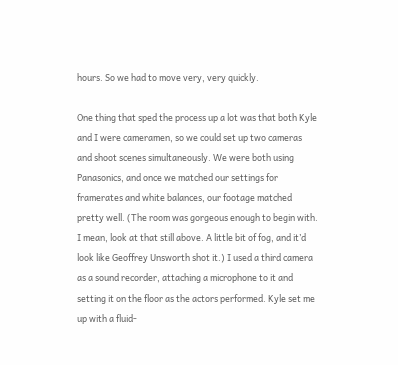hours. So we had to move very, very quickly.

One thing that sped the process up a lot was that both Kyle and I were cameramen, so we could set up two cameras and shoot scenes simultaneously. We were both using Panasonics, and once we matched our settings for framerates and white balances, our footage matched pretty well. (The room was gorgeous enough to begin with. I mean, look at that still above. A little bit of fog, and it’d look like Geoffrey Unsworth shot it.) I used a third camera as a sound recorder, attaching a microphone to it and setting it on the floor as the actors performed. Kyle set me up with a fluid-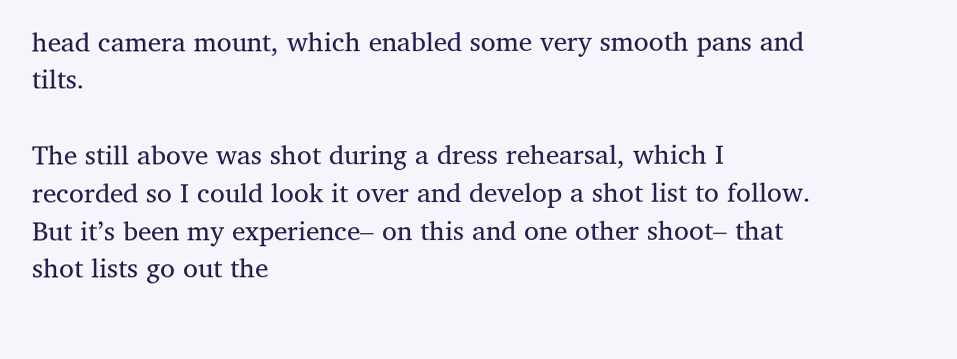head camera mount, which enabled some very smooth pans and tilts.

The still above was shot during a dress rehearsal, which I recorded so I could look it over and develop a shot list to follow. But it’s been my experience– on this and one other shoot– that shot lists go out the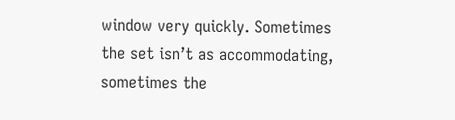window very quickly. Sometimes the set isn’t as accommodating, sometimes the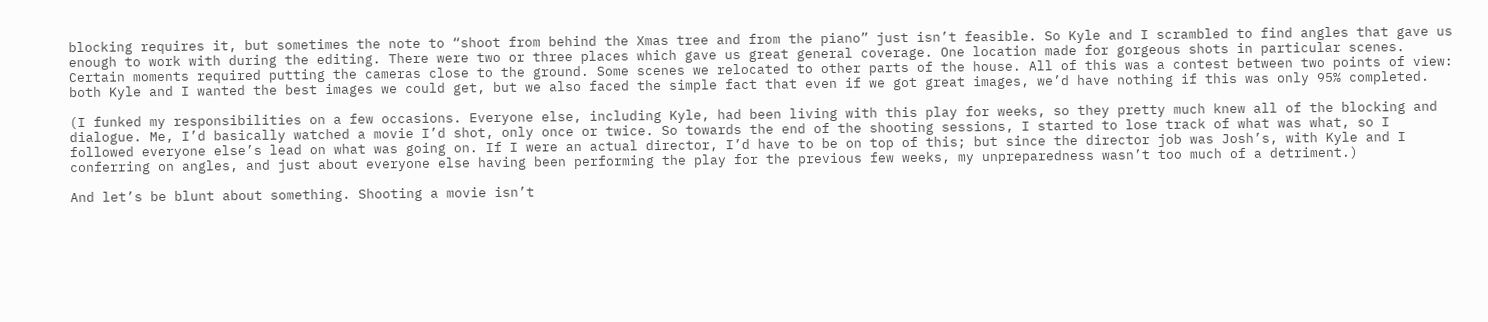blocking requires it, but sometimes the note to “shoot from behind the Xmas tree and from the piano” just isn’t feasible. So Kyle and I scrambled to find angles that gave us enough to work with during the editing. There were two or three places which gave us great general coverage. One location made for gorgeous shots in particular scenes. Certain moments required putting the cameras close to the ground. Some scenes we relocated to other parts of the house. All of this was a contest between two points of view: both Kyle and I wanted the best images we could get, but we also faced the simple fact that even if we got great images, we’d have nothing if this was only 95% completed.

(I funked my responsibilities on a few occasions. Everyone else, including Kyle, had been living with this play for weeks, so they pretty much knew all of the blocking and dialogue. Me, I’d basically watched a movie I’d shot, only once or twice. So towards the end of the shooting sessions, I started to lose track of what was what, so I followed everyone else’s lead on what was going on. If I were an actual director, I’d have to be on top of this; but since the director job was Josh’s, with Kyle and I conferring on angles, and just about everyone else having been performing the play for the previous few weeks, my unpreparedness wasn’t too much of a detriment.)

And let’s be blunt about something. Shooting a movie isn’t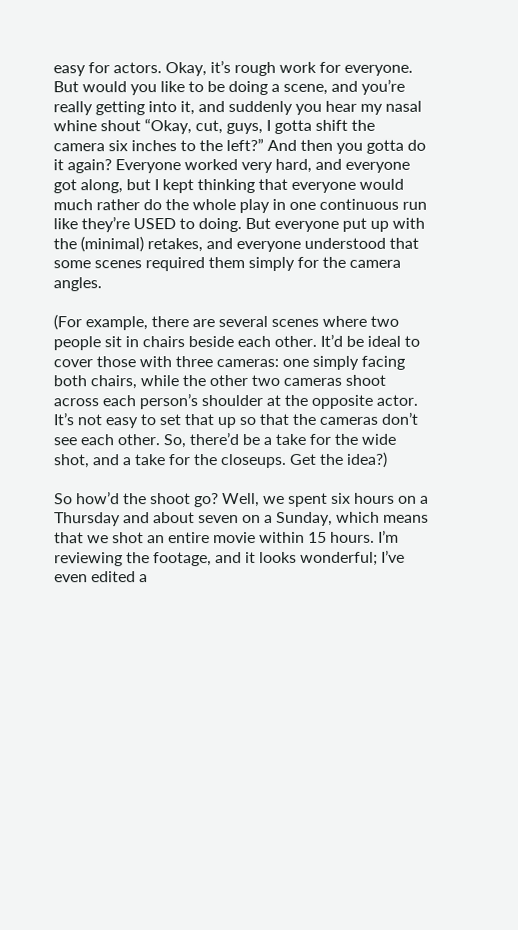easy for actors. Okay, it’s rough work for everyone. But would you like to be doing a scene, and you’re really getting into it, and suddenly you hear my nasal whine shout “Okay, cut, guys, I gotta shift the camera six inches to the left?” And then you gotta do it again? Everyone worked very hard, and everyone got along, but I kept thinking that everyone would much rather do the whole play in one continuous run like they’re USED to doing. But everyone put up with the (minimal) retakes, and everyone understood that some scenes required them simply for the camera angles.

(For example, there are several scenes where two people sit in chairs beside each other. It’d be ideal to cover those with three cameras: one simply facing both chairs, while the other two cameras shoot across each person’s shoulder at the opposite actor. It’s not easy to set that up so that the cameras don’t see each other. So, there’d be a take for the wide shot, and a take for the closeups. Get the idea?)

So how’d the shoot go? Well, we spent six hours on a Thursday and about seven on a Sunday, which means that we shot an entire movie within 15 hours. I’m reviewing the footage, and it looks wonderful; I’ve even edited a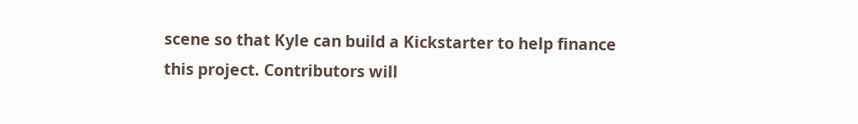scene so that Kyle can build a Kickstarter to help finance this project. Contributors will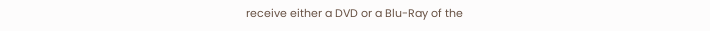receive either a DVD or a Blu-Ray of the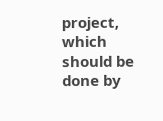project, which should be done by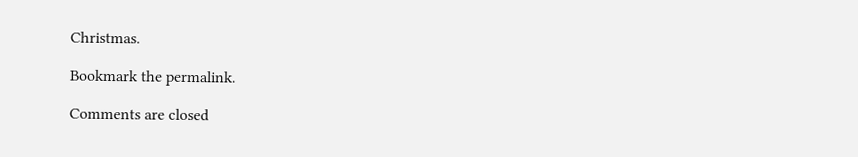Christmas.

Bookmark the permalink.

Comments are closed